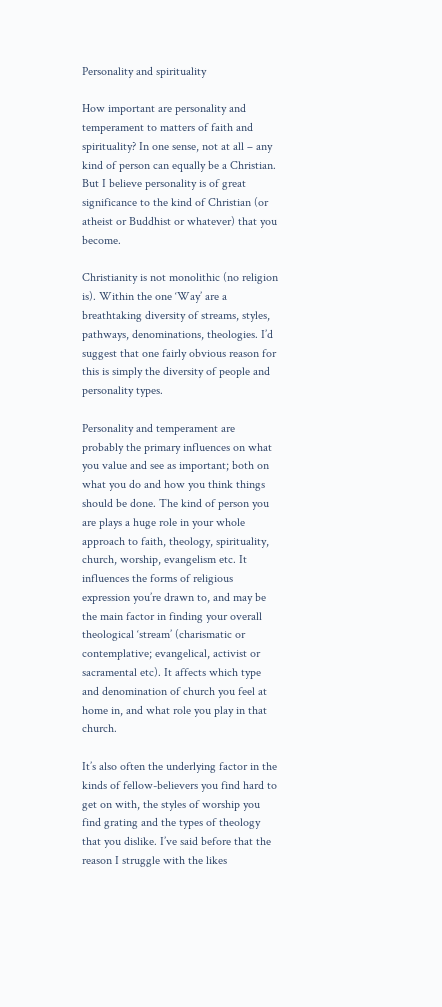Personality and spirituality

How important are personality and temperament to matters of faith and spirituality? In one sense, not at all – any kind of person can equally be a Christian. But I believe personality is of great significance to the kind of Christian (or atheist or Buddhist or whatever) that you become.

Christianity is not monolithic (no religion is). Within the one ‘Way’ are a breathtaking diversity of streams, styles, pathways, denominations, theologies. I’d suggest that one fairly obvious reason for this is simply the diversity of people and personality types.

Personality and temperament are probably the primary influences on what you value and see as important; both on what you do and how you think things should be done. The kind of person you are plays a huge role in your whole approach to faith, theology, spirituality, church, worship, evangelism etc. It influences the forms of religious expression you’re drawn to, and may be the main factor in finding your overall theological ‘stream’ (charismatic or contemplative; evangelical, activist or sacramental etc). It affects which type and denomination of church you feel at home in, and what role you play in that church.

It’s also often the underlying factor in the kinds of fellow-believers you find hard to get on with, the styles of worship you find grating and the types of theology that you dislike. I’ve said before that the reason I struggle with the likes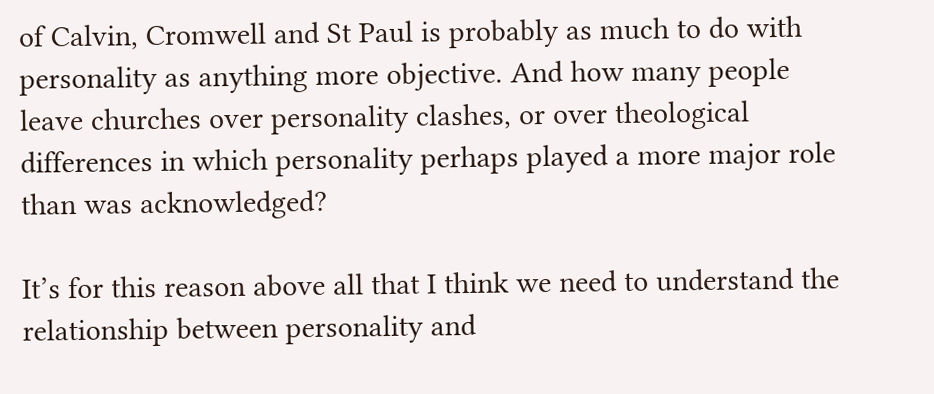of Calvin, Cromwell and St Paul is probably as much to do with personality as anything more objective. And how many people leave churches over personality clashes, or over theological differences in which personality perhaps played a more major role than was acknowledged?

It’s for this reason above all that I think we need to understand the relationship between personality and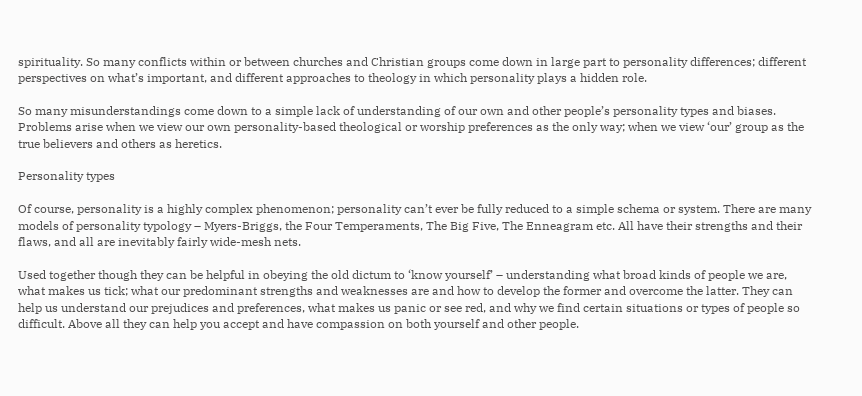spirituality. So many conflicts within or between churches and Christian groups come down in large part to personality differences; different perspectives on what’s important, and different approaches to theology in which personality plays a hidden role.

So many misunderstandings come down to a simple lack of understanding of our own and other people’s personality types and biases. Problems arise when we view our own personality-based theological or worship preferences as the only way; when we view ‘our’ group as the true believers and others as heretics.

Personality types

Of course, personality is a highly complex phenomenon; personality can’t ever be fully reduced to a simple schema or system. There are many models of personality typology – Myers-Briggs, the Four Temperaments, The Big Five, The Enneagram etc. All have their strengths and their flaws, and all are inevitably fairly wide-mesh nets.

Used together though they can be helpful in obeying the old dictum to ‘know yourself’ – understanding what broad kinds of people we are, what makes us tick; what our predominant strengths and weaknesses are and how to develop the former and overcome the latter. They can help us understand our prejudices and preferences, what makes us panic or see red, and why we find certain situations or types of people so difficult. Above all they can help you accept and have compassion on both yourself and other people.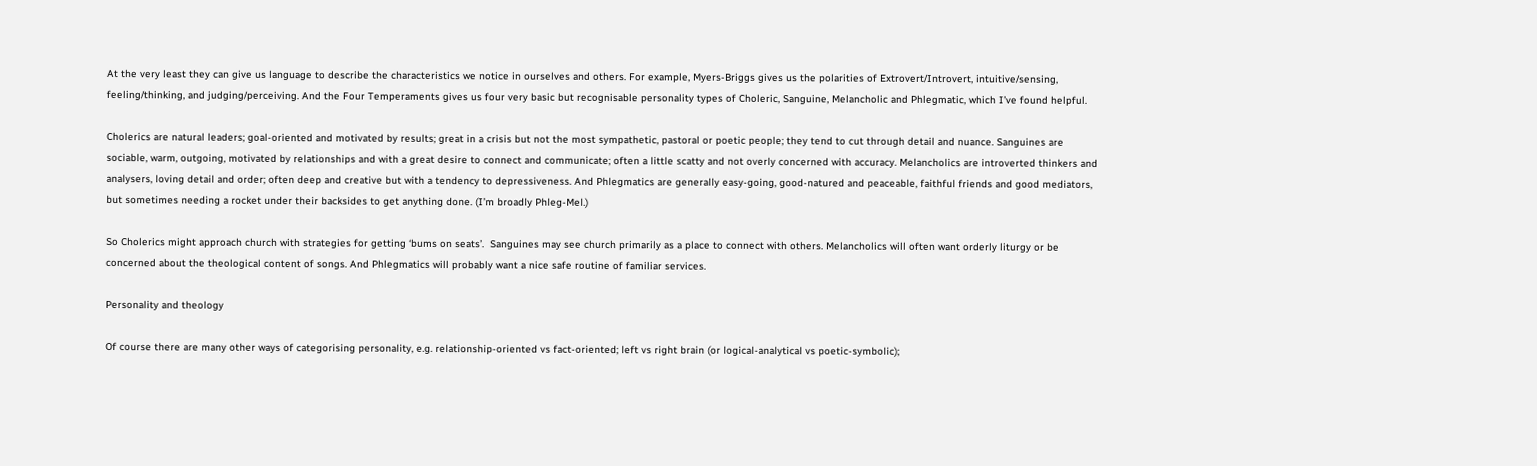At the very least they can give us language to describe the characteristics we notice in ourselves and others. For example, Myers-Briggs gives us the polarities of Extrovert/Introvert, intuitive/sensing, feeling/thinking, and judging/perceiving. And the Four Temperaments gives us four very basic but recognisable personality types of Choleric, Sanguine, Melancholic and Phlegmatic, which I’ve found helpful.

Cholerics are natural leaders; goal-oriented and motivated by results; great in a crisis but not the most sympathetic, pastoral or poetic people; they tend to cut through detail and nuance. Sanguines are sociable, warm, outgoing, motivated by relationships and with a great desire to connect and communicate; often a little scatty and not overly concerned with accuracy. Melancholics are introverted thinkers and analysers, loving detail and order; often deep and creative but with a tendency to depressiveness. And Phlegmatics are generally easy-going, good-natured and peaceable, faithful friends and good mediators, but sometimes needing a rocket under their backsides to get anything done. (I’m broadly Phleg-Mel.)

So Cholerics might approach church with strategies for getting ‘bums on seats’.  Sanguines may see church primarily as a place to connect with others. Melancholics will often want orderly liturgy or be concerned about the theological content of songs. And Phlegmatics will probably want a nice safe routine of familiar services.

Personality and theology

Of course there are many other ways of categorising personality, e.g. relationship-oriented vs fact-oriented; left vs right brain (or logical-analytical vs poetic-symbolic);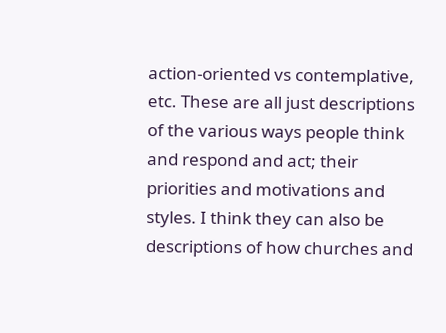action-oriented vs contemplative, etc. These are all just descriptions of the various ways people think and respond and act; their priorities and motivations and styles. I think they can also be descriptions of how churches and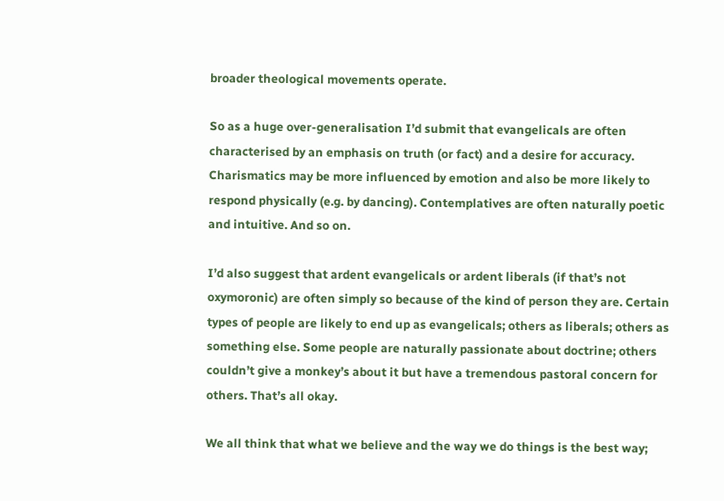broader theological movements operate.

So as a huge over-generalisation I’d submit that evangelicals are often characterised by an emphasis on truth (or fact) and a desire for accuracy. Charismatics may be more influenced by emotion and also be more likely to respond physically (e.g. by dancing). Contemplatives are often naturally poetic and intuitive. And so on.

I’d also suggest that ardent evangelicals or ardent liberals (if that’s not oxymoronic) are often simply so because of the kind of person they are. Certain types of people are likely to end up as evangelicals; others as liberals; others as something else. Some people are naturally passionate about doctrine; others couldn’t give a monkey’s about it but have a tremendous pastoral concern for others. That’s all okay.

We all think that what we believe and the way we do things is the best way;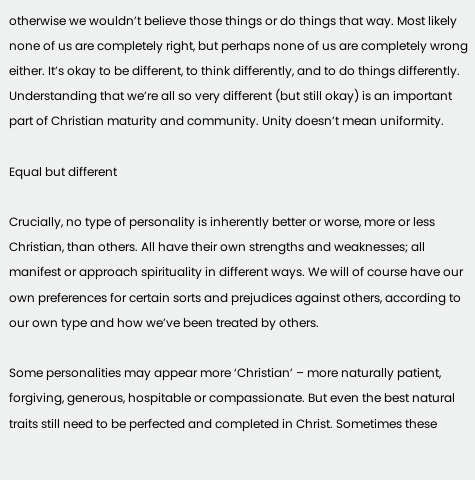otherwise we wouldn’t believe those things or do things that way. Most likely none of us are completely right, but perhaps none of us are completely wrong either. It’s okay to be different, to think differently, and to do things differently. Understanding that we’re all so very different (but still okay) is an important part of Christian maturity and community. Unity doesn’t mean uniformity.

Equal but different

Crucially, no type of personality is inherently better or worse, more or less Christian, than others. All have their own strengths and weaknesses; all manifest or approach spirituality in different ways. We will of course have our own preferences for certain sorts and prejudices against others, according to our own type and how we’ve been treated by others.

Some personalities may appear more ‘Christian’ – more naturally patient, forgiving, generous, hospitable or compassionate. But even the best natural traits still need to be perfected and completed in Christ. Sometimes these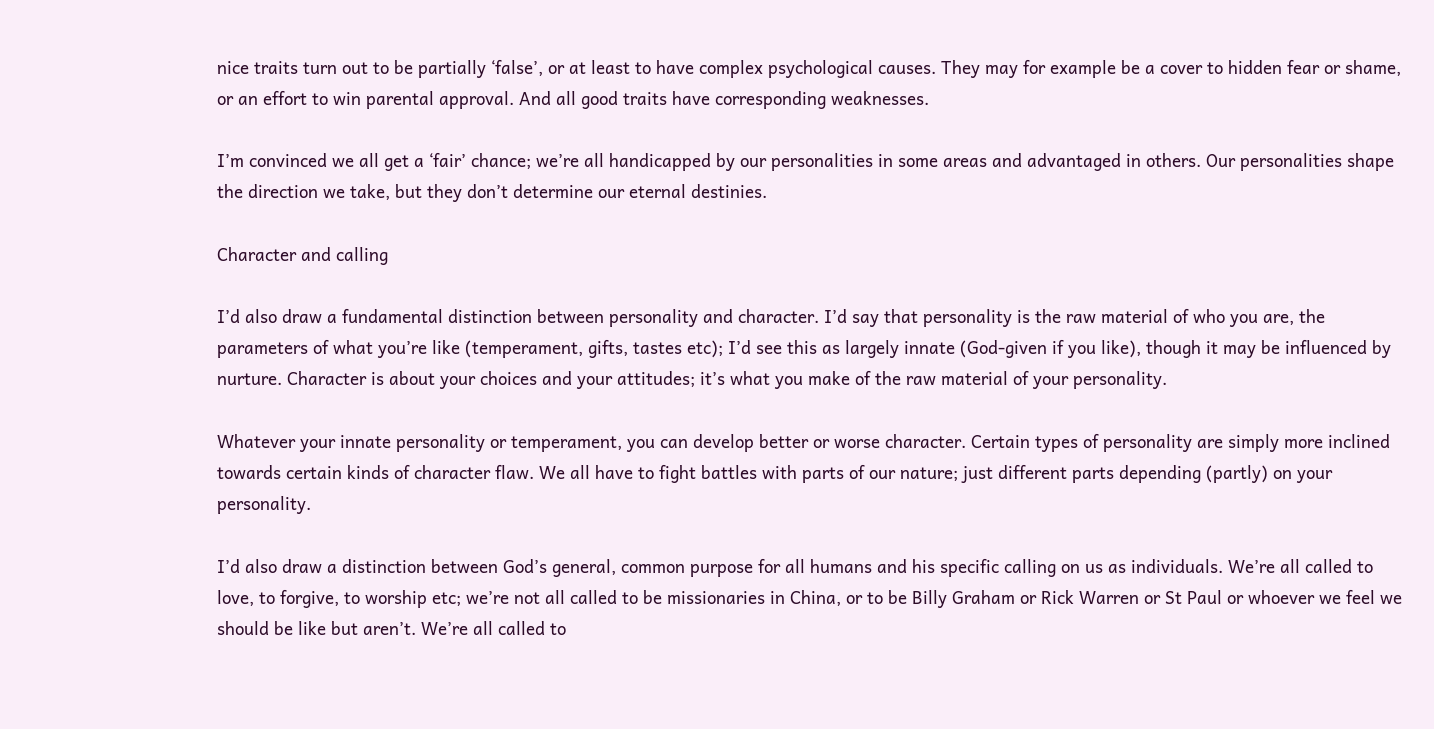nice traits turn out to be partially ‘false’, or at least to have complex psychological causes. They may for example be a cover to hidden fear or shame, or an effort to win parental approval. And all good traits have corresponding weaknesses.

I’m convinced we all get a ‘fair’ chance; we’re all handicapped by our personalities in some areas and advantaged in others. Our personalities shape the direction we take, but they don’t determine our eternal destinies.

Character and calling

I’d also draw a fundamental distinction between personality and character. I’d say that personality is the raw material of who you are, the parameters of what you’re like (temperament, gifts, tastes etc); I’d see this as largely innate (God-given if you like), though it may be influenced by nurture. Character is about your choices and your attitudes; it’s what you make of the raw material of your personality.

Whatever your innate personality or temperament, you can develop better or worse character. Certain types of personality are simply more inclined towards certain kinds of character flaw. We all have to fight battles with parts of our nature; just different parts depending (partly) on your personality.

I’d also draw a distinction between God’s general, common purpose for all humans and his specific calling on us as individuals. We’re all called to love, to forgive, to worship etc; we’re not all called to be missionaries in China, or to be Billy Graham or Rick Warren or St Paul or whoever we feel we should be like but aren’t. We’re all called to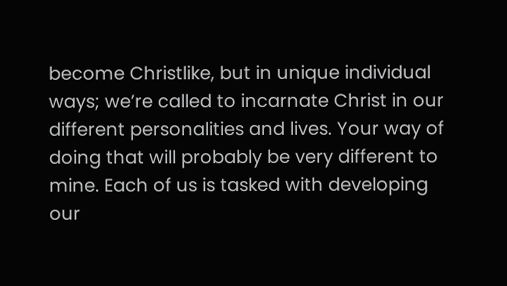become Christlike, but in unique individual ways; we’re called to incarnate Christ in our different personalities and lives. Your way of doing that will probably be very different to mine. Each of us is tasked with developing our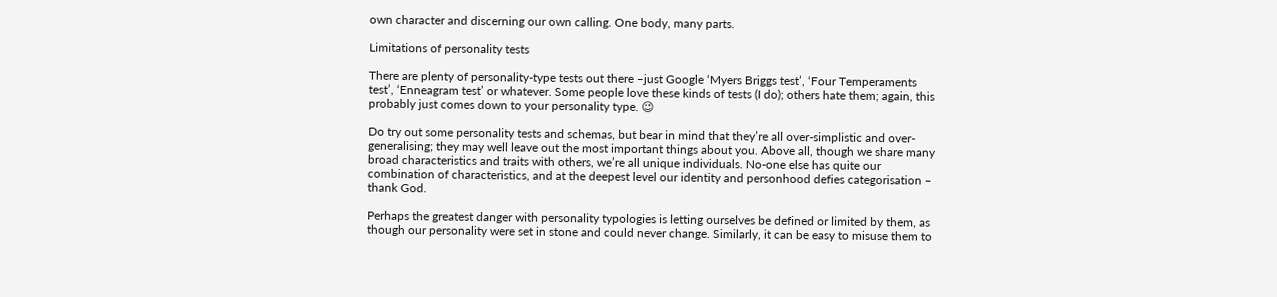own character and discerning our own calling. One body, many parts.

Limitations of personality tests

There are plenty of personality-type tests out there –just Google ‘Myers Briggs test’, ‘Four Temperaments test’, ‘Enneagram test’ or whatever. Some people love these kinds of tests (I do); others hate them; again, this probably just comes down to your personality type. 😉

Do try out some personality tests and schemas, but bear in mind that they’re all over-simplistic and over-generalising; they may well leave out the most important things about you. Above all, though we share many broad characteristics and traits with others, we’re all unique individuals. No-one else has quite our combination of characteristics, and at the deepest level our identity and personhood defies categorisation – thank God.

Perhaps the greatest danger with personality typologies is letting ourselves be defined or limited by them, as though our personality were set in stone and could never change. Similarly, it can be easy to misuse them to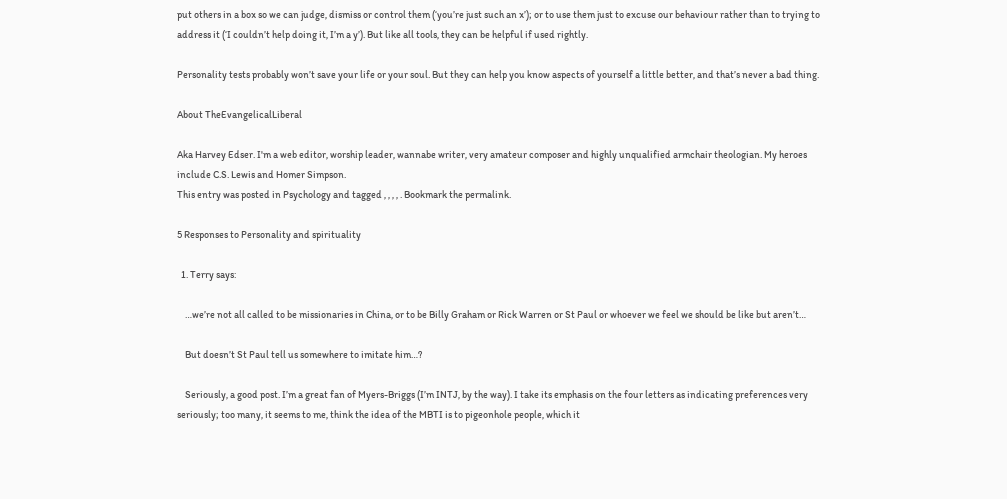put others in a box so we can judge, dismiss or control them (‘you’re just such an x’); or to use them just to excuse our behaviour rather than to trying to address it (‘I couldn’t help doing it, I’m a y’). But like all tools, they can be helpful if used rightly.

Personality tests probably won’t save your life or your soul. But they can help you know aspects of yourself a little better, and that’s never a bad thing.

About TheEvangelicalLiberal

Aka Harvey Edser. I'm a web editor, worship leader, wannabe writer, very amateur composer and highly unqualified armchair theologian. My heroes include C.S. Lewis and Homer Simpson.
This entry was posted in Psychology and tagged , , , , . Bookmark the permalink.

5 Responses to Personality and spirituality

  1. Terry says:

    …we’re not all called to be missionaries in China, or to be Billy Graham or Rick Warren or St Paul or whoever we feel we should be like but aren’t…

    But doesn’t St Paul tell us somewhere to imitate him…?

    Seriously, a good post. I’m a great fan of Myers-Briggs (I’m INTJ, by the way). I take its emphasis on the four letters as indicating preferences very seriously; too many, it seems to me, think the idea of the MBTI is to pigeonhole people, which it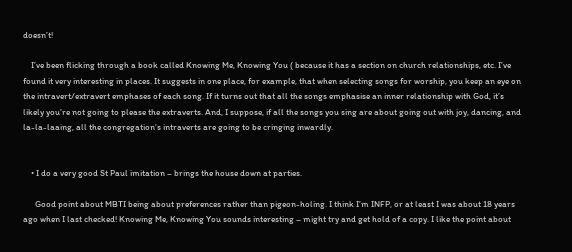doesn’t!

    I’ve been flicking through a book called Knowing Me, Knowing You ( because it has a section on church relationships, etc. I’ve found it very interesting in places. It suggests in one place, for example, that when selecting songs for worship, you keep an eye on the intravert/extravert emphases of each song. If it turns out that all the songs emphasise an inner relationship with God, it’s likely you’re not going to please the extraverts. And, I suppose, if all the songs you sing are about going out with joy, dancing, and la-la-laaing, all the congregation’s intraverts are going to be cringing inwardly.


    • I do a very good St Paul imitation – brings the house down at parties.

      Good point about MBTI being about preferences rather than pigeon-holing. I think I’m INFP, or at least I was about 18 years ago when I last checked! Knowing Me, Knowing You sounds interesting – might try and get hold of a copy. I like the point about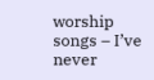worship songs – I’ve never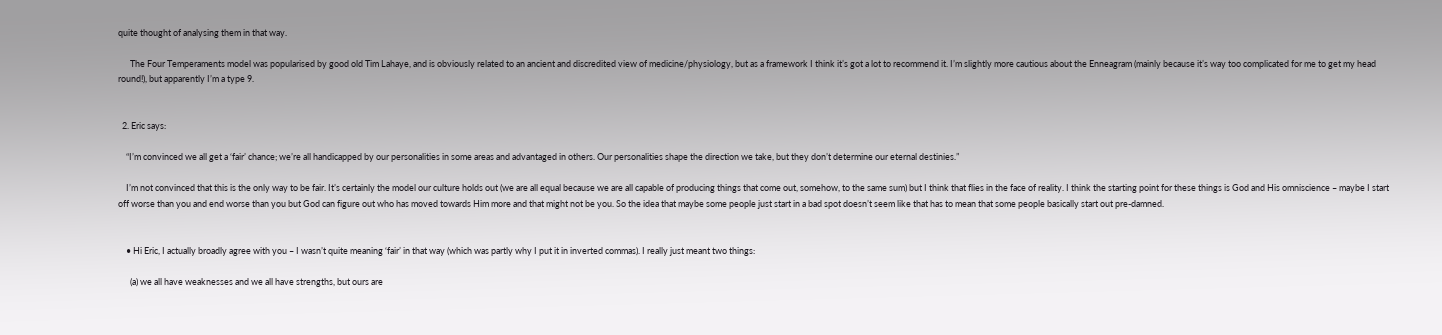quite thought of analysing them in that way.

      The Four Temperaments model was popularised by good old Tim Lahaye, and is obviously related to an ancient and discredited view of medicine/physiology, but as a framework I think it’s got a lot to recommend it. I’m slightly more cautious about the Enneagram (mainly because it’s way too complicated for me to get my head round!), but apparently I’m a type 9.


  2. Eric says:

    “I’m convinced we all get a ‘fair’ chance; we’re all handicapped by our personalities in some areas and advantaged in others. Our personalities shape the direction we take, but they don’t determine our eternal destinies.”

    I’m not convinced that this is the only way to be fair. It’s certainly the model our culture holds out (we are all equal because we are all capable of producing things that come out, somehow, to the same sum) but I think that flies in the face of reality. I think the starting point for these things is God and His omniscience – maybe I start off worse than you and end worse than you but God can figure out who has moved towards Him more and that might not be you. So the idea that maybe some people just start in a bad spot doesn’t seem like that has to mean that some people basically start out pre-damned.


    • Hi Eric, I actually broadly agree with you – I wasn’t quite meaning ‘fair’ in that way (which was partly why I put it in inverted commas). I really just meant two things:

      (a) we all have weaknesses and we all have strengths, but ours are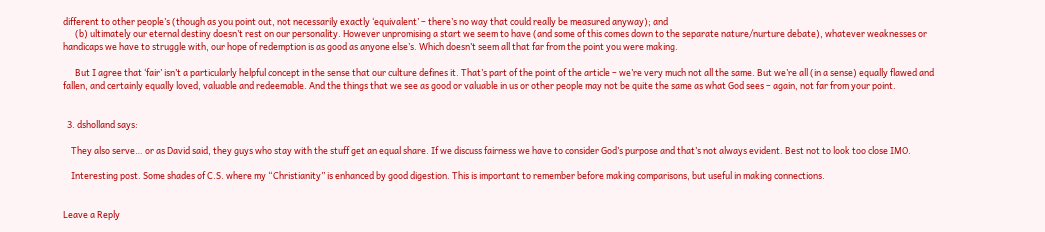different to other people’s (though as you point out, not necessarily exactly ‘equivalent’ – there’s no way that could really be measured anyway); and
      (b) ultimately our eternal destiny doesn’t rest on our personality. However unpromising a start we seem to have (and some of this comes down to the separate nature/nurture debate), whatever weaknesses or handicaps we have to struggle with, our hope of redemption is as good as anyone else’s. Which doesn’t seem all that far from the point you were making.

      But I agree that ‘fair’ isn’t a particularly helpful concept in the sense that our culture defines it. That’s part of the point of the article – we’re very much not all the same. But we’re all (in a sense) equally flawed and fallen, and certainly equally loved, valuable and redeemable. And the things that we see as good or valuable in us or other people may not be quite the same as what God sees – again, not far from your point.


  3. dsholland says:

    They also serve… or as David said, they guys who stay with the stuff get an equal share. If we discuss fairness we have to consider God’s purpose and that’s not always evident. Best not to look too close IMO.

    Interesting post. Some shades of C.S. where my “Christianity” is enhanced by good digestion. This is important to remember before making comparisons, but useful in making connections.


Leave a Reply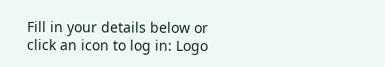Fill in your details below or click an icon to log in: Logo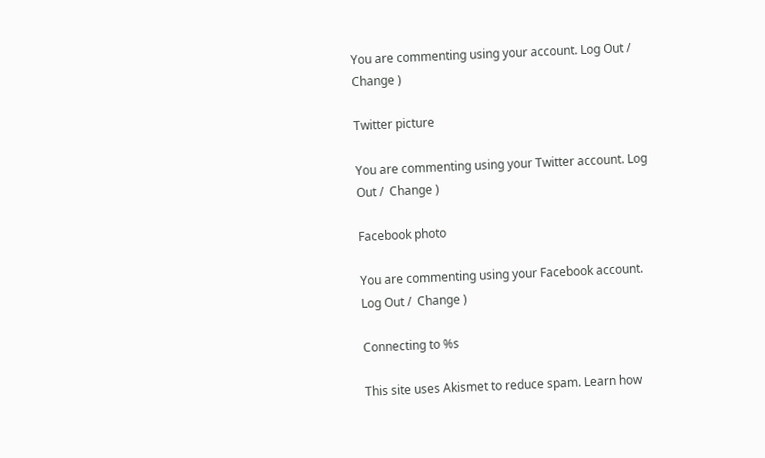You are commenting using your account. Log Out /  Change )

Twitter picture

You are commenting using your Twitter account. Log Out /  Change )

Facebook photo

You are commenting using your Facebook account. Log Out /  Change )

Connecting to %s

This site uses Akismet to reduce spam. Learn how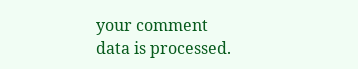your comment data is processed.